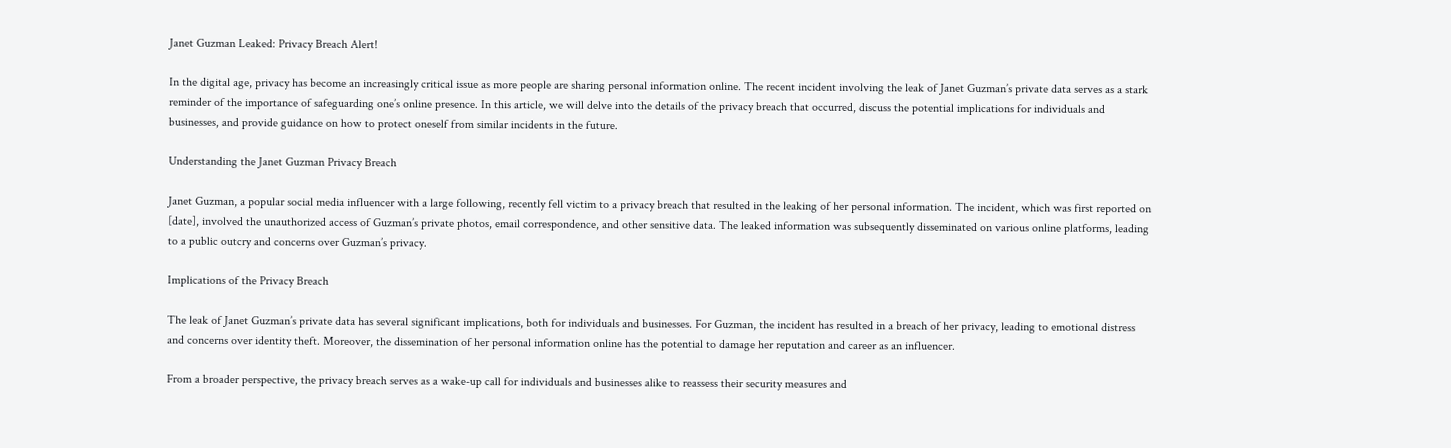Janet Guzman Leaked: Privacy Breach Alert!

In the digital age, privacy has become an increasingly critical issue as more people are sharing personal information online. The recent incident involving the leak of Janet Guzman’s private data serves as a stark reminder of the importance of safeguarding one’s online presence. In this article, we will delve into the details of the privacy breach that occurred, discuss the potential implications for individuals and businesses, and provide guidance on how to protect oneself from similar incidents in the future.

Understanding the Janet Guzman Privacy Breach

Janet Guzman, a popular social media influencer with a large following, recently fell victim to a privacy breach that resulted in the leaking of her personal information. The incident, which was first reported on [date], involved the unauthorized access of Guzman’s private photos, email correspondence, and other sensitive data. The leaked information was subsequently disseminated on various online platforms, leading to a public outcry and concerns over Guzman’s privacy.

Implications of the Privacy Breach

The leak of Janet Guzman’s private data has several significant implications, both for individuals and businesses. For Guzman, the incident has resulted in a breach of her privacy, leading to emotional distress and concerns over identity theft. Moreover, the dissemination of her personal information online has the potential to damage her reputation and career as an influencer.

From a broader perspective, the privacy breach serves as a wake-up call for individuals and businesses alike to reassess their security measures and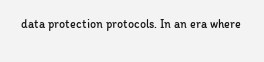data protection protocols. In an era where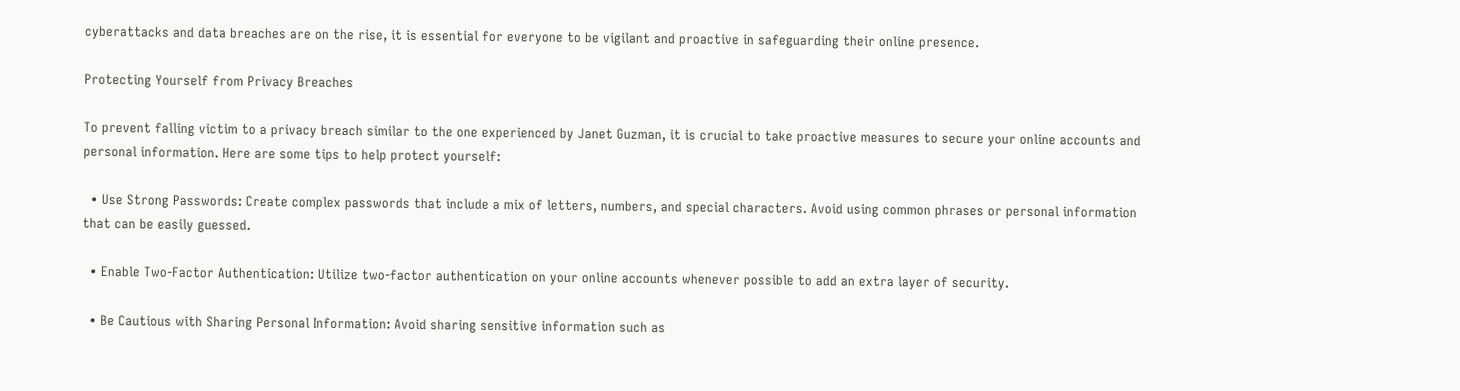cyberattacks and data breaches are on the rise, it is essential for everyone to be vigilant and proactive in safeguarding their online presence.

Protecting Yourself from Privacy Breaches

To prevent falling victim to a privacy breach similar to the one experienced by Janet Guzman, it is crucial to take proactive measures to secure your online accounts and personal information. Here are some tips to help protect yourself:

  • Use Strong Passwords: Create complex passwords that include a mix of letters, numbers, and special characters. Avoid using common phrases or personal information that can be easily guessed.

  • Enable Two-Factor Authentication: Utilize two-factor authentication on your online accounts whenever possible to add an extra layer of security.

  • Be Cautious with Sharing Personal Information: Avoid sharing sensitive information such as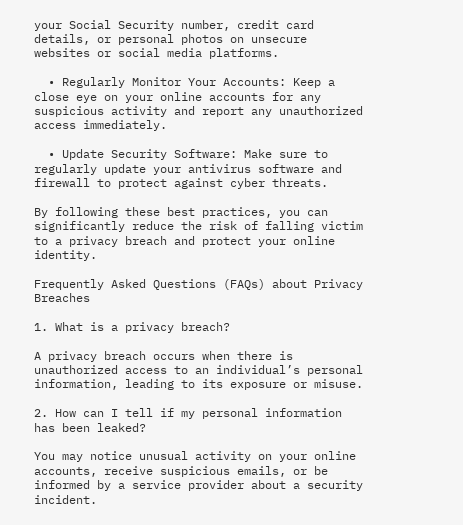your Social Security number, credit card details, or personal photos on unsecure websites or social media platforms.

  • Regularly Monitor Your Accounts: Keep a close eye on your online accounts for any suspicious activity and report any unauthorized access immediately.

  • Update Security Software: Make sure to regularly update your antivirus software and firewall to protect against cyber threats.

By following these best practices, you can significantly reduce the risk of falling victim to a privacy breach and protect your online identity.

Frequently Asked Questions (FAQs) about Privacy Breaches

1. What is a privacy breach?

A privacy breach occurs when there is unauthorized access to an individual’s personal information, leading to its exposure or misuse.

2. How can I tell if my personal information has been leaked?

You may notice unusual activity on your online accounts, receive suspicious emails, or be informed by a service provider about a security incident.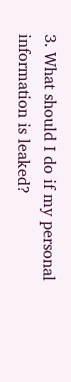3. What should I do if my personal information is leaked?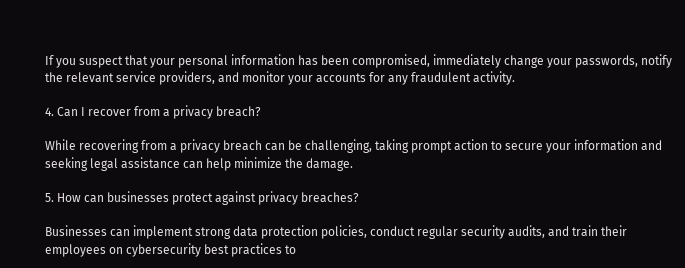If you suspect that your personal information has been compromised, immediately change your passwords, notify the relevant service providers, and monitor your accounts for any fraudulent activity.

4. Can I recover from a privacy breach?

While recovering from a privacy breach can be challenging, taking prompt action to secure your information and seeking legal assistance can help minimize the damage.

5. How can businesses protect against privacy breaches?

Businesses can implement strong data protection policies, conduct regular security audits, and train their employees on cybersecurity best practices to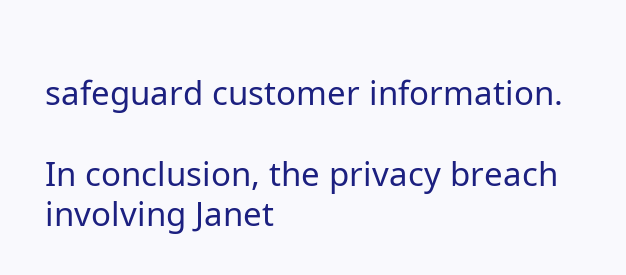safeguard customer information.

In conclusion, the privacy breach involving Janet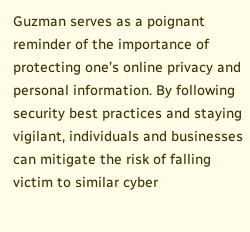Guzman serves as a poignant reminder of the importance of protecting one’s online privacy and personal information. By following security best practices and staying vigilant, individuals and businesses can mitigate the risk of falling victim to similar cyber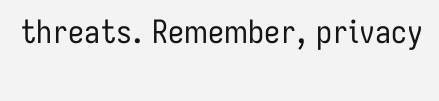threats. Remember, privacy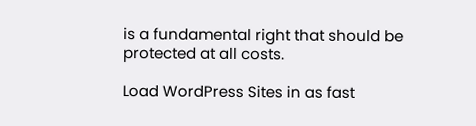is a fundamental right that should be protected at all costs.

Load WordPress Sites in as fast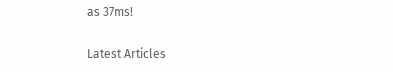as 37ms!

Latest Articles